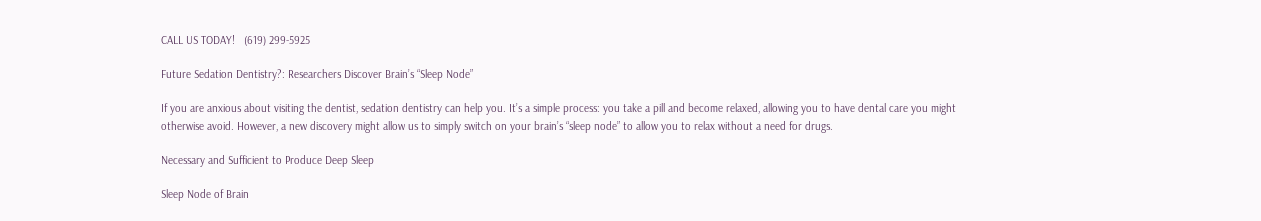CALL US TODAY!   (619) 299-5925

Future Sedation Dentistry?: Researchers Discover Brain’s “Sleep Node”

If you are anxious about visiting the dentist, sedation dentistry can help you. It’s a simple process: you take a pill and become relaxed, allowing you to have dental care you might otherwise avoid. However, a new discovery might allow us to simply switch on your brain’s “sleep node” to allow you to relax without a need for drugs.

Necessary and Sufficient to Produce Deep Sleep

Sleep Node of Brain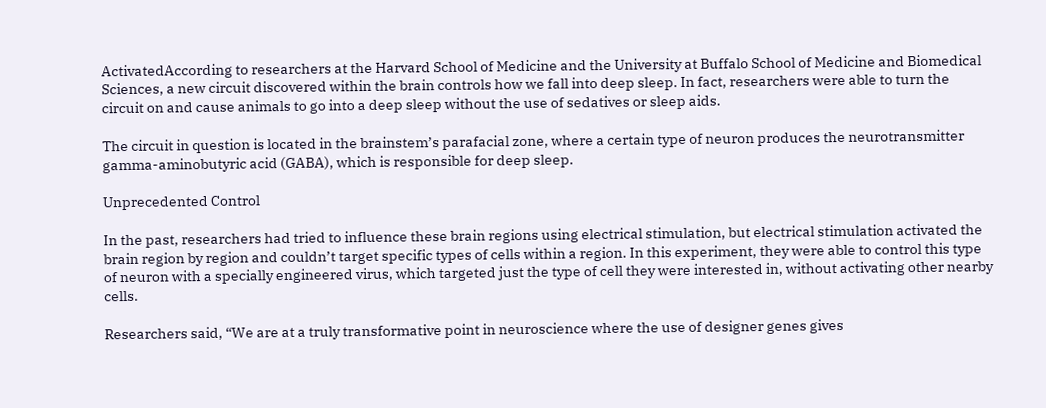ActivatedAccording to researchers at the Harvard School of Medicine and the University at Buffalo School of Medicine and Biomedical Sciences, a new circuit discovered within the brain controls how we fall into deep sleep. In fact, researchers were able to turn the circuit on and cause animals to go into a deep sleep without the use of sedatives or sleep aids.

The circuit in question is located in the brainstem’s parafacial zone, where a certain type of neuron produces the neurotransmitter gamma-aminobutyric acid (GABA), which is responsible for deep sleep.

Unprecedented Control

In the past, researchers had tried to influence these brain regions using electrical stimulation, but electrical stimulation activated the brain region by region and couldn’t target specific types of cells within a region. In this experiment, they were able to control this type of neuron with a specially engineered virus, which targeted just the type of cell they were interested in, without activating other nearby cells.

Researchers said, “We are at a truly transformative point in neuroscience where the use of designer genes gives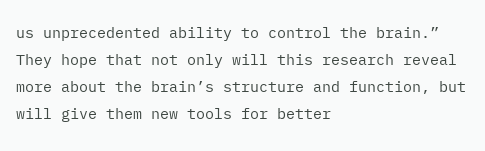us unprecedented ability to control the brain.” They hope that not only will this research reveal more about the brain’s structure and function, but will give them new tools for better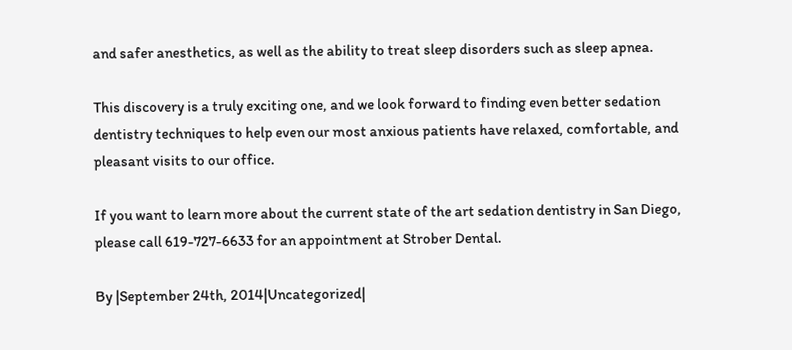and safer anesthetics, as well as the ability to treat sleep disorders such as sleep apnea.

This discovery is a truly exciting one, and we look forward to finding even better sedation dentistry techniques to help even our most anxious patients have relaxed, comfortable, and pleasant visits to our office.

If you want to learn more about the current state of the art sedation dentistry in San Diego, please call 619-727-6633 for an appointment at Strober Dental.

By |September 24th, 2014|Uncategorized|